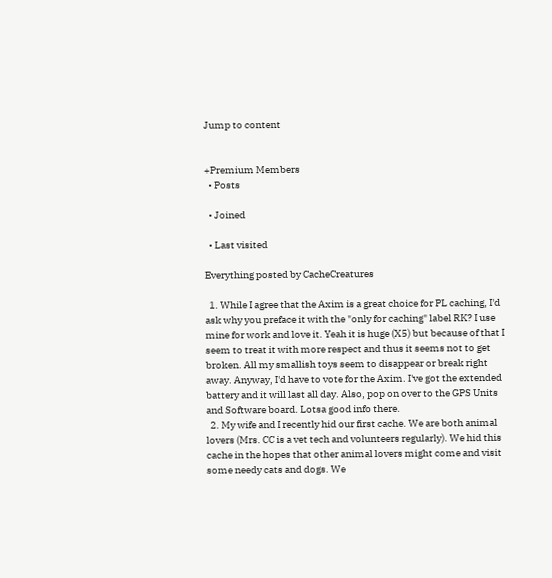Jump to content


+Premium Members
  • Posts

  • Joined

  • Last visited

Everything posted by CacheCreatures

  1. While I agree that the Axim is a great choice for PL caching, I'd ask why you preface it with the "only for caching" label RK? I use mine for work and love it. Yeah it is huge (X5) but because of that I seem to treat it with more respect and thus it seems not to get broken. All my smallish toys seem to disappear or break right away. Anyway, I'd have to vote for the Axim. I've got the extended battery and it will last all day. Also, pop on over to the GPS Units and Software board. Lotsa good info there.
  2. My wife and I recently hid our first cache. We are both animal lovers (Mrs. CC is a vet tech and volunteers regularly). We hid this cache in the hopes that other animal lovers might come and visit some needy cats and dogs. We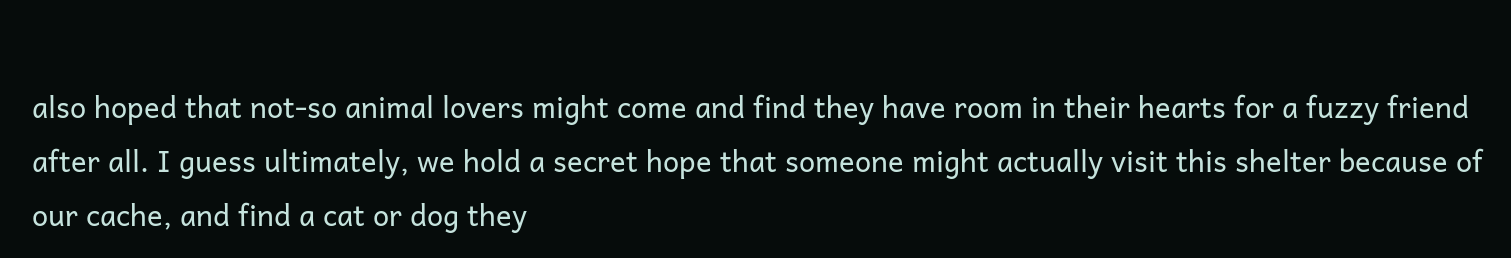also hoped that not-so animal lovers might come and find they have room in their hearts for a fuzzy friend after all. I guess ultimately, we hold a secret hope that someone might actually visit this shelter because of our cache, and find a cat or dog they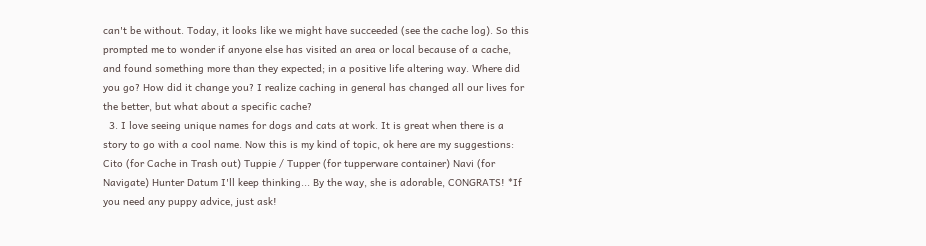can't be without. Today, it looks like we might have succeeded (see the cache log). So this prompted me to wonder if anyone else has visited an area or local because of a cache, and found something more than they expected; in a positive life altering way. Where did you go? How did it change you? I realize caching in general has changed all our lives for the better, but what about a specific cache?
  3. I love seeing unique names for dogs and cats at work. It is great when there is a story to go with a cool name. Now this is my kind of topic, ok here are my suggestions: Cito (for Cache in Trash out) Tuppie / Tupper (for tupperware container) Navi (for Navigate) Hunter Datum I'll keep thinking... By the way, she is adorable, CONGRATS! *If you need any puppy advice, just ask!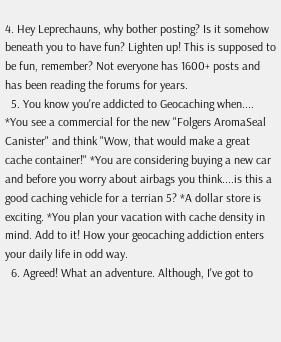4. Hey Leprechauns, why bother posting? Is it somehow beneath you to have fun? Lighten up! This is supposed to be fun, remember? Not everyone has 1600+ posts and has been reading the forums for years.
  5. You know you're addicted to Geocaching when.... *You see a commercial for the new "Folgers AromaSeal Canister" and think "Wow, that would make a great cache container!" *You are considering buying a new car and before you worry about airbags you think....is this a good caching vehicle for a terrian 5? *A dollar store is exciting. *You plan your vacation with cache density in mind. Add to it! How your geocaching addiction enters your daily life in odd way.
  6. Agreed! What an adventure. Although, I've got to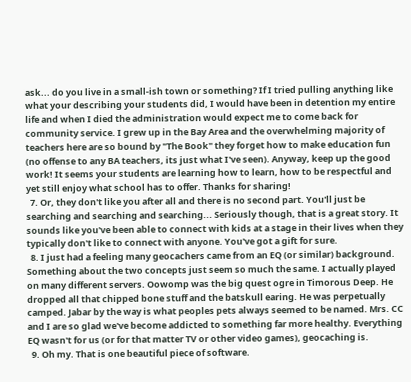ask... do you live in a small-ish town or something? If I tried pulling anything like what your describing your students did, I would have been in detention my entire life and when I died the administration would expect me to come back for community service. I grew up in the Bay Area and the overwhelming majority of teachers here are so bound by "The Book" they forget how to make education fun (no offense to any BA teachers, its just what I've seen). Anyway, keep up the good work! It seems your students are learning how to learn, how to be respectful and yet still enjoy what school has to offer. Thanks for sharing!
  7. Or, they don't like you after all and there is no second part. You'll just be searching and searching and searching... Seriously though, that is a great story. It sounds like you've been able to connect with kids at a stage in their lives when they typically don't like to connect with anyone. You've got a gift for sure.
  8. I just had a feeling many geocachers came from an EQ (or similar) background. Something about the two concepts just seem so much the same. I actually played on many different servers. Oowomp was the big quest ogre in Timorous Deep. He dropped all that chipped bone stuff and the batskull earing. He was perpetually camped. Jabar by the way is what peoples pets always seemed to be named. Mrs. CC and I are so glad we've become addicted to something far more healthy. Everything EQ wasn't for us (or for that matter TV or other video games), geocaching is.
  9. Oh my. That is one beautiful piece of software.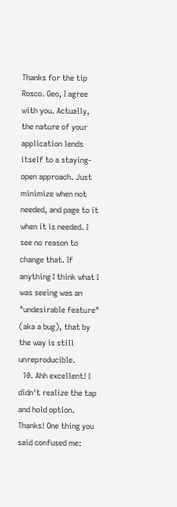Thanks for the tip Rosco. Geo, I agree with you. Actually, the nature of your application lends itself to a staying-open approach. Just minimize when not needed, and page to it when it is needed. I see no reason to change that. If anything I think what I was seeing was an "undesirable feature" (aka a bug), that by the way is still unreproducible.
  10. Ahh excellent! I didn't realize the tap and hold option. Thanks! One thing you said confused me: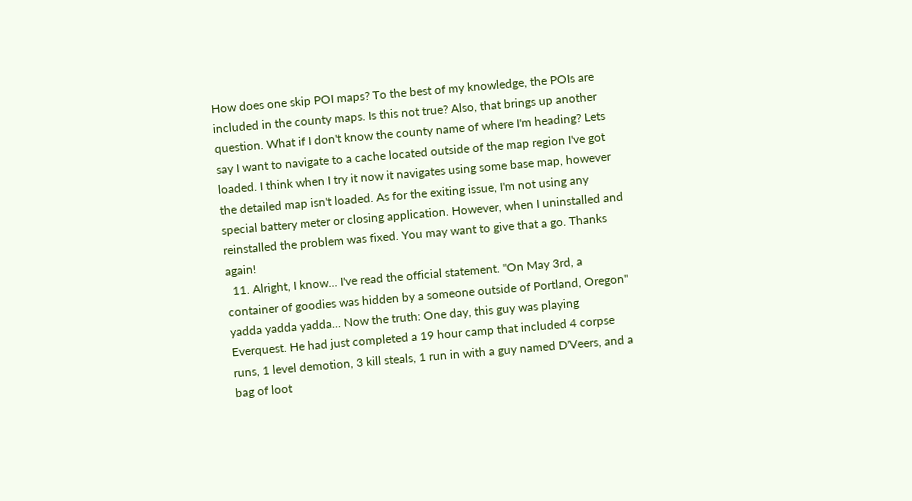How does one skip POI maps? To the best of my knowledge, the POIs are included in the county maps. Is this not true? Also, that brings up another question. What if I don't know the county name of where I'm heading? Lets say I want to navigate to a cache located outside of the map region I've got loaded. I think when I try it now it navigates using some base map, however the detailed map isn't loaded. As for the exiting issue, I'm not using any special battery meter or closing application. However, when I uninstalled and reinstalled the problem was fixed. You may want to give that a go. Thanks again!
  11. Alright, I know... I've read the official statement. "On May 3rd, a container of goodies was hidden by a someone outside of Portland, Oregon" yadda yadda yadda... Now the truth: One day, this guy was playing Everquest. He had just completed a 19 hour camp that included 4 corpse runs, 1 level demotion, 3 kill steals, 1 run in with a guy named D'Veers, and a bag of loot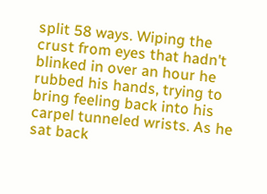split 58 ways. Wiping the crust from eyes that hadn't blinked in over an hour he rubbed his hands, trying to bring feeling back into his carpel tunneled wrists. As he sat back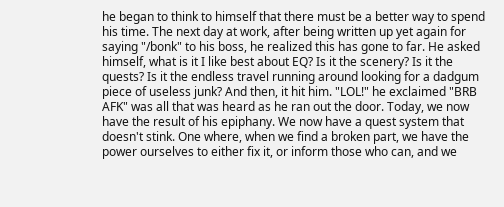he began to think to himself that there must be a better way to spend his time. The next day at work, after being written up yet again for saying "/bonk" to his boss, he realized this has gone to far. He asked himself, what is it I like best about EQ? Is it the scenery? Is it the quests? Is it the endless travel running around looking for a dadgum piece of useless junk? And then, it hit him. "LOL!" he exclaimed "BRB AFK" was all that was heard as he ran out the door. Today, we now have the result of his epiphany. We now have a quest system that doesn't stink. One where, when we find a broken part, we have the power ourselves to either fix it, or inform those who can, and we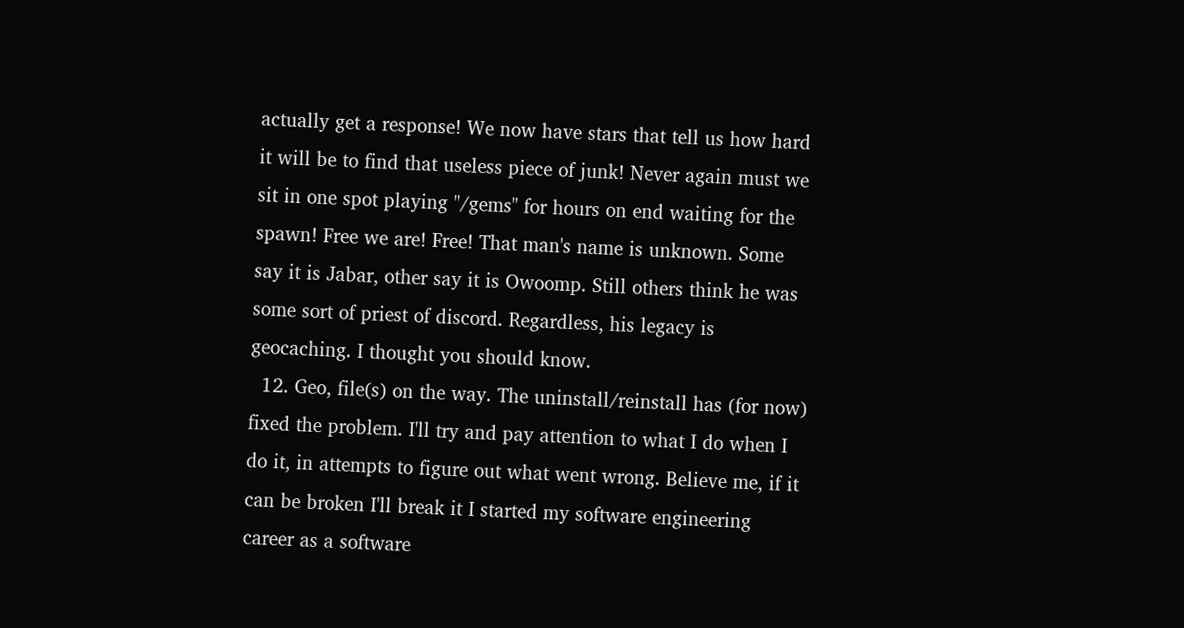actually get a response! We now have stars that tell us how hard it will be to find that useless piece of junk! Never again must we sit in one spot playing "/gems" for hours on end waiting for the spawn! Free we are! Free! That man's name is unknown. Some say it is Jabar, other say it is Owoomp. Still others think he was some sort of priest of discord. Regardless, his legacy is geocaching. I thought you should know.
  12. Geo, file(s) on the way. The uninstall/reinstall has (for now) fixed the problem. I'll try and pay attention to what I do when I do it, in attempts to figure out what went wrong. Believe me, if it can be broken I'll break it I started my software engineering career as a software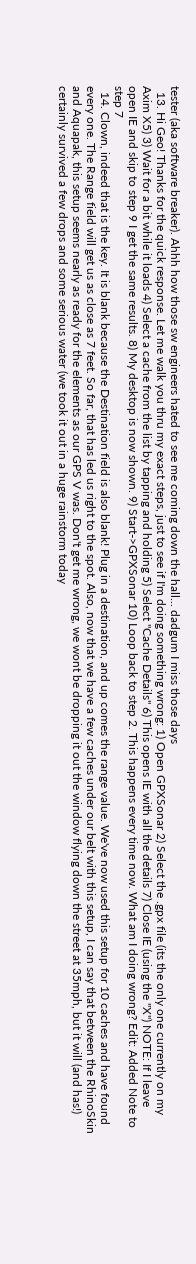tester (aka software breaker). Ahhh how those sw engineers hated to see me coming down the hall... dadgum I miss those days
  13. Hi Geo! Thanks for the quick response. Let me walk you thru my exact steps, just to see if I'm doing something wrong: 1) Open GPXSonar 2) Select the .gpx file (its the only one currently on my Axim X5) 3) Wait for a bit while it loads 4) Select a cache from the list by tapping and holding 5) Select "Cache Details" 6) This opens IE with all the details 7) Close IE (using the "X") NOTE: If I leave open IE and skip to step 9 I get the same results. 8) My desktop is now shown. 9) Start->GPXSonar 10) Loop back to step 2. This happens every time now. What am I doing wrong? Edit: Added Note to step 7
  14. Clown, indeed that is the key. It is blank because the Destination field is also blank! Plug in a destination, and up comes the range value. We've now used this setup for 10 caches and have found every one. The Range field will get us as close as 7 feet. So far, that has led us right to the spot. Also, now that we have a few caches under our belt with this setup, I can say that between the RhinoSkin and Aquapak, this setup seems nearly as ready for the elements as our GPS V was. Don't get me wrong, we wont be dropping it out the window flying down the street at 35mph, but it will (and has!) certainly survived a few drops and some serious water (we took it out in a huge rainstorm today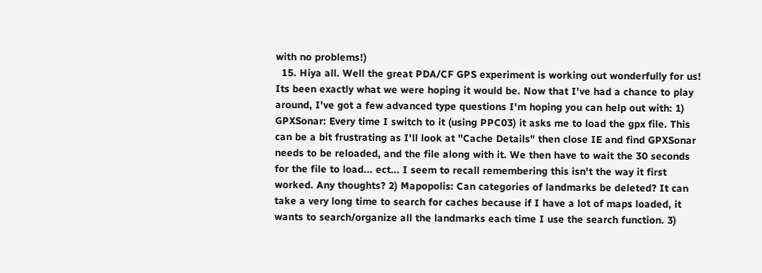with no problems!)
  15. Hiya all. Well the great PDA/CF GPS experiment is working out wonderfully for us! Its been exactly what we were hoping it would be. Now that I've had a chance to play around, I've got a few advanced type questions I'm hoping you can help out with: 1) GPXSonar: Every time I switch to it (using PPC03) it asks me to load the gpx file. This can be a bit frustrating as I'll look at "Cache Details" then close IE and find GPXSonar needs to be reloaded, and the file along with it. We then have to wait the 30 seconds for the file to load... ect... I seem to recall remembering this isn't the way it first worked. Any thoughts? 2) Mapopolis: Can categories of landmarks be deleted? It can take a very long time to search for caches because if I have a lot of maps loaded, it wants to search/organize all the landmarks each time I use the search function. 3)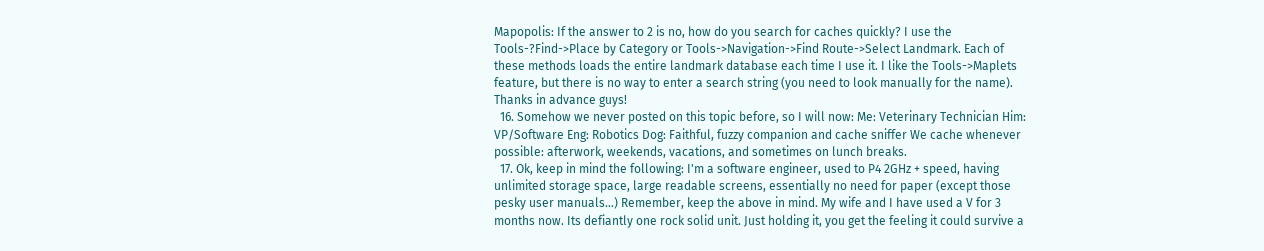Mapopolis: If the answer to 2 is no, how do you search for caches quickly? I use the Tools-?Find->Place by Category or Tools->Navigation->Find Route->Select Landmark. Each of these methods loads the entire landmark database each time I use it. I like the Tools->Maplets feature, but there is no way to enter a search string (you need to look manually for the name). Thanks in advance guys!
  16. Somehow we never posted on this topic before, so I will now: Me: Veterinary Technician Him: VP/Software Eng: Robotics Dog: Faithful, fuzzy companion and cache sniffer We cache whenever possible: afterwork, weekends, vacations, and sometimes on lunch breaks.
  17. Ok, keep in mind the following: I'm a software engineer, used to P4 2GHz + speed, having unlimited storage space, large readable screens, essentially no need for paper (except those pesky user manuals...) Remember, keep the above in mind. My wife and I have used a V for 3 months now. Its defiantly one rock solid unit. Just holding it, you get the feeling it could survive a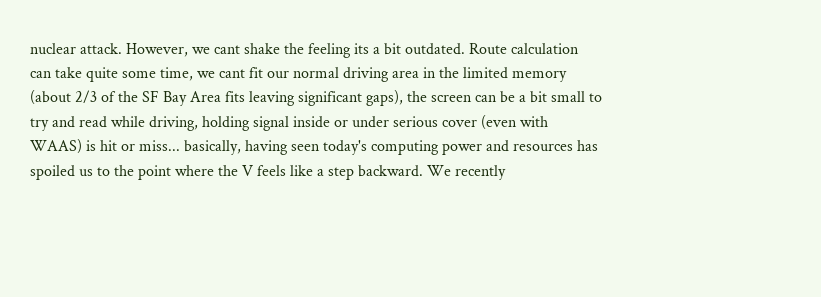nuclear attack. However, we cant shake the feeling its a bit outdated. Route calculation can take quite some time, we cant fit our normal driving area in the limited memory (about 2/3 of the SF Bay Area fits leaving significant gaps), the screen can be a bit small to try and read while driving, holding signal inside or under serious cover (even with WAAS) is hit or miss... basically, having seen today's computing power and resources has spoiled us to the point where the V feels like a step backward. We recently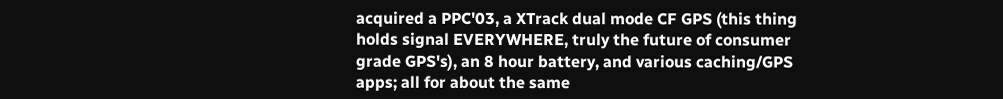acquired a PPC'03, a XTrack dual mode CF GPS (this thing holds signal EVERYWHERE, truly the future of consumer grade GPS's), an 8 hour battery, and various caching/GPS apps; all for about the same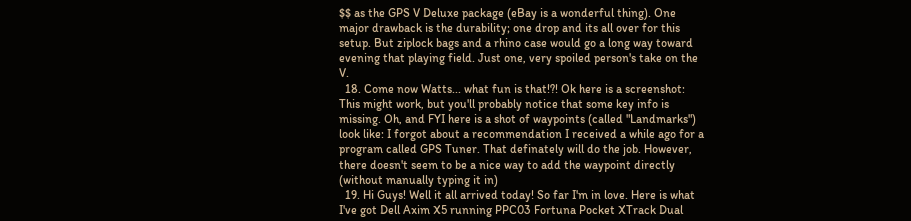$$ as the GPS V Deluxe package (eBay is a wonderful thing). One major drawback is the durability; one drop and its all over for this setup. But ziplock bags and a rhino case would go a long way toward evening that playing field. Just one, very spoiled person's take on the V.
  18. Come now Watts... what fun is that!?! Ok here is a screenshot: This might work, but you'll probably notice that some key info is missing. Oh, and FYI here is a shot of waypoints (called "Landmarks") look like: I forgot about a recommendation I received a while ago for a program called GPS Tuner. That definately will do the job. However, there doesn't seem to be a nice way to add the waypoint directly (without manually typing it in)
  19. Hi Guys! Well it all arrived today! So far I'm in love. Here is what I've got Dell Axim X5 running PPC03 Fortuna Pocket XTrack Dual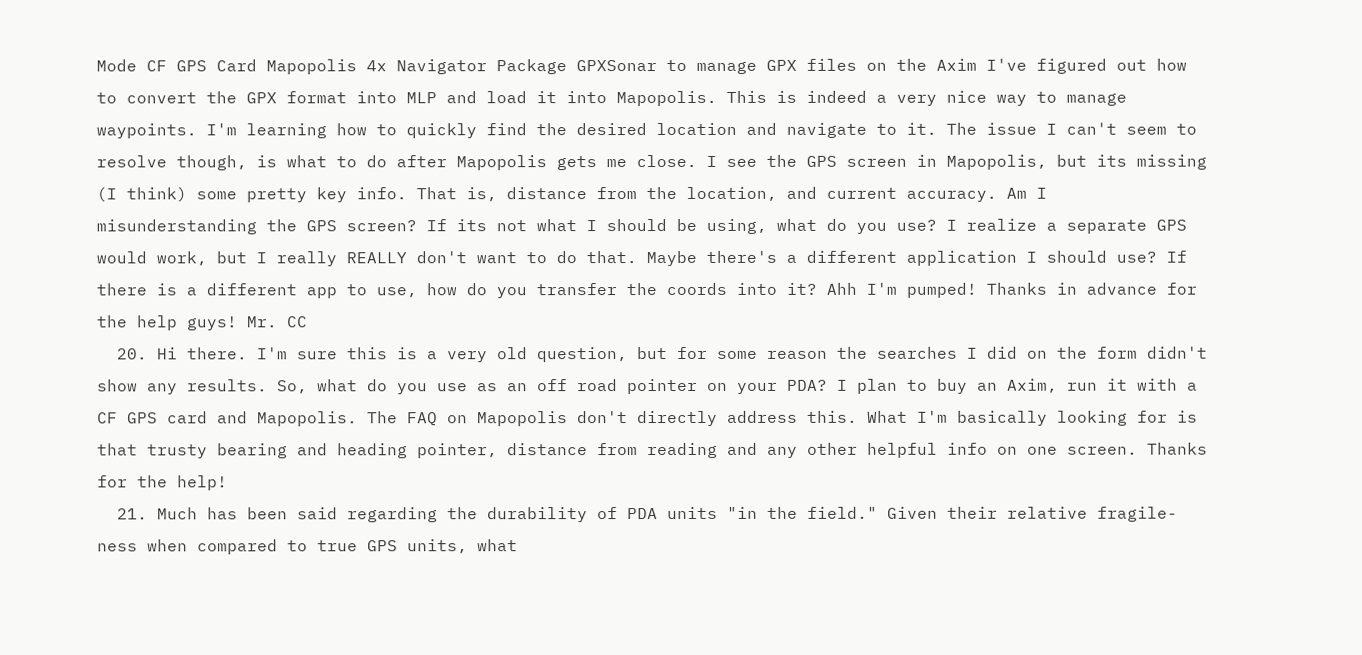Mode CF GPS Card Mapopolis 4x Navigator Package GPXSonar to manage GPX files on the Axim I've figured out how to convert the GPX format into MLP and load it into Mapopolis. This is indeed a very nice way to manage waypoints. I'm learning how to quickly find the desired location and navigate to it. The issue I can't seem to resolve though, is what to do after Mapopolis gets me close. I see the GPS screen in Mapopolis, but its missing (I think) some pretty key info. That is, distance from the location, and current accuracy. Am I misunderstanding the GPS screen? If its not what I should be using, what do you use? I realize a separate GPS would work, but I really REALLY don't want to do that. Maybe there's a different application I should use? If there is a different app to use, how do you transfer the coords into it? Ahh I'm pumped! Thanks in advance for the help guys! Mr. CC
  20. Hi there. I'm sure this is a very old question, but for some reason the searches I did on the form didn't show any results. So, what do you use as an off road pointer on your PDA? I plan to buy an Axim, run it with a CF GPS card and Mapopolis. The FAQ on Mapopolis don't directly address this. What I'm basically looking for is that trusty bearing and heading pointer, distance from reading and any other helpful info on one screen. Thanks for the help!
  21. Much has been said regarding the durability of PDA units "in the field." Given their relative fragile-ness when compared to true GPS units, what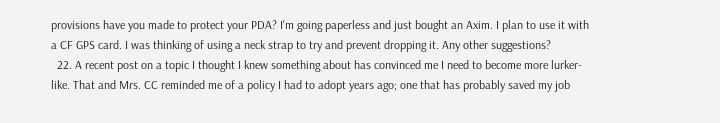provisions have you made to protect your PDA? I'm going paperless and just bought an Axim. I plan to use it with a CF GPS card. I was thinking of using a neck strap to try and prevent dropping it. Any other suggestions?
  22. A recent post on a topic I thought I knew something about has convinced me I need to become more lurker-like. That and Mrs. CC reminded me of a policy I had to adopt years ago; one that has probably saved my job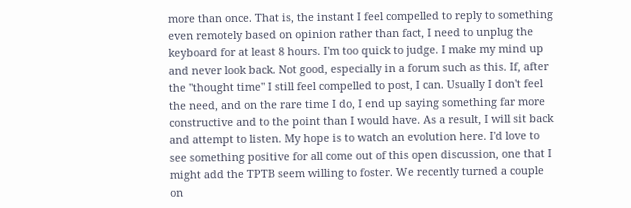more than once. That is, the instant I feel compelled to reply to something even remotely based on opinion rather than fact, I need to unplug the keyboard for at least 8 hours. I'm too quick to judge. I make my mind up and never look back. Not good, especially in a forum such as this. If, after the "thought time" I still feel compelled to post, I can. Usually I don't feel the need, and on the rare time I do, I end up saying something far more constructive and to the point than I would have. As a result, I will sit back and attempt to listen. My hope is to watch an evolution here. I'd love to see something positive for all come out of this open discussion, one that I might add the TPTB seem willing to foster. We recently turned a couple on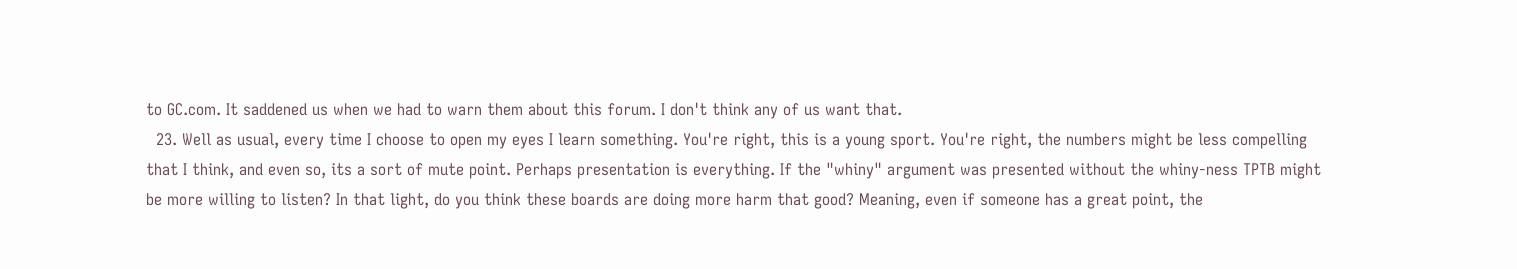to GC.com. It saddened us when we had to warn them about this forum. I don't think any of us want that.
  23. Well as usual, every time I choose to open my eyes I learn something. You're right, this is a young sport. You're right, the numbers might be less compelling that I think, and even so, its a sort of mute point. Perhaps presentation is everything. If the "whiny" argument was presented without the whiny-ness TPTB might be more willing to listen? In that light, do you think these boards are doing more harm that good? Meaning, even if someone has a great point, the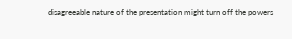disagreeable nature of the presentation might turn off the powers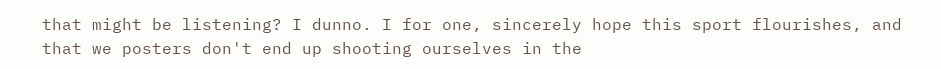that might be listening? I dunno. I for one, sincerely hope this sport flourishes, and that we posters don't end up shooting ourselves in the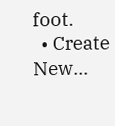foot.
  • Create New...